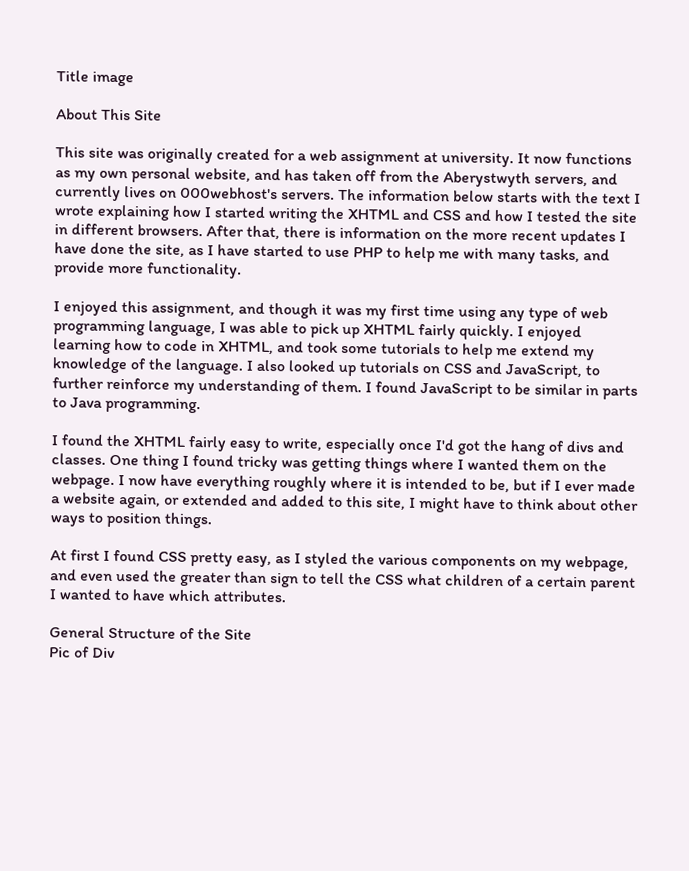Title image

About This Site

This site was originally created for a web assignment at university. It now functions as my own personal website, and has taken off from the Aberystwyth servers, and currently lives on 000webhost's servers. The information below starts with the text I wrote explaining how I started writing the XHTML and CSS and how I tested the site in different browsers. After that, there is information on the more recent updates I have done the site, as I have started to use PHP to help me with many tasks, and provide more functionality.

I enjoyed this assignment, and though it was my first time using any type of web programming language, I was able to pick up XHTML fairly quickly. I enjoyed learning how to code in XHTML, and took some tutorials to help me extend my knowledge of the language. I also looked up tutorials on CSS and JavaScript, to further reinforce my understanding of them. I found JavaScript to be similar in parts to Java programming.

I found the XHTML fairly easy to write, especially once I'd got the hang of divs and classes. One thing I found tricky was getting things where I wanted them on the webpage. I now have everything roughly where it is intended to be, but if I ever made a website again, or extended and added to this site, I might have to think about other ways to position things.

At first I found CSS pretty easy, as I styled the various components on my webpage, and even used the greater than sign to tell the CSS what children of a certain parent I wanted to have which attributes.

General Structure of the Site
Pic of Div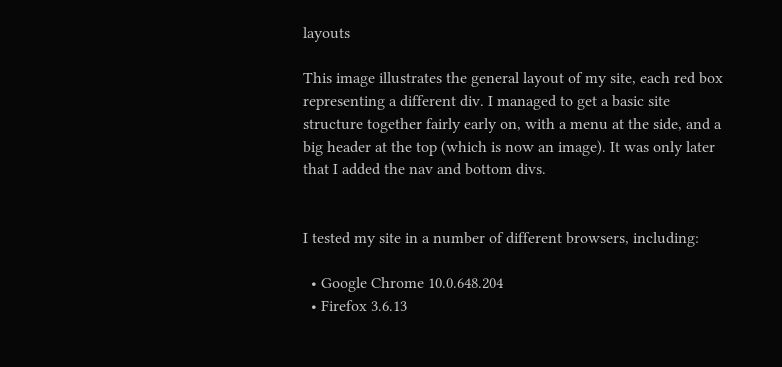layouts

This image illustrates the general layout of my site, each red box representing a different div. I managed to get a basic site structure together fairly early on, with a menu at the side, and a big header at the top (which is now an image). It was only later that I added the nav and bottom divs.


I tested my site in a number of different browsers, including:

  • Google Chrome 10.0.648.204
  • Firefox 3.6.13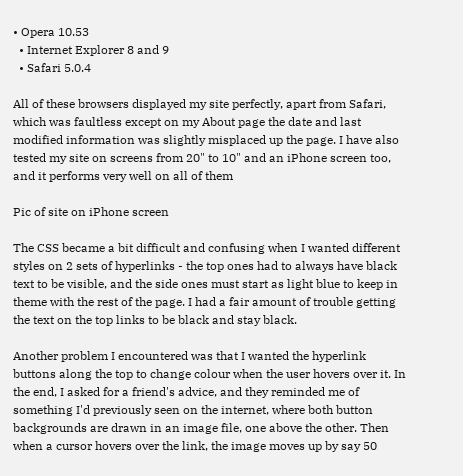• Opera 10.53
  • Internet Explorer 8 and 9
  • Safari 5.0.4

All of these browsers displayed my site perfectly, apart from Safari, which was faultless except on my About page the date and last modified information was slightly misplaced up the page. I have also tested my site on screens from 20" to 10" and an iPhone screen too, and it performs very well on all of them

Pic of site on iPhone screen

The CSS became a bit difficult and confusing when I wanted different styles on 2 sets of hyperlinks - the top ones had to always have black text to be visible, and the side ones must start as light blue to keep in theme with the rest of the page. I had a fair amount of trouble getting the text on the top links to be black and stay black.

Another problem I encountered was that I wanted the hyperlink buttons along the top to change colour when the user hovers over it. In the end, I asked for a friend's advice, and they reminded me of something I'd previously seen on the internet, where both button backgrounds are drawn in an image file, one above the other. Then when a cursor hovers over the link, the image moves up by say 50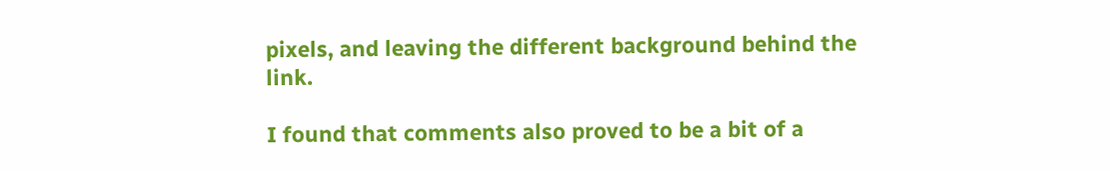pixels, and leaving the different background behind the link.

I found that comments also proved to be a bit of a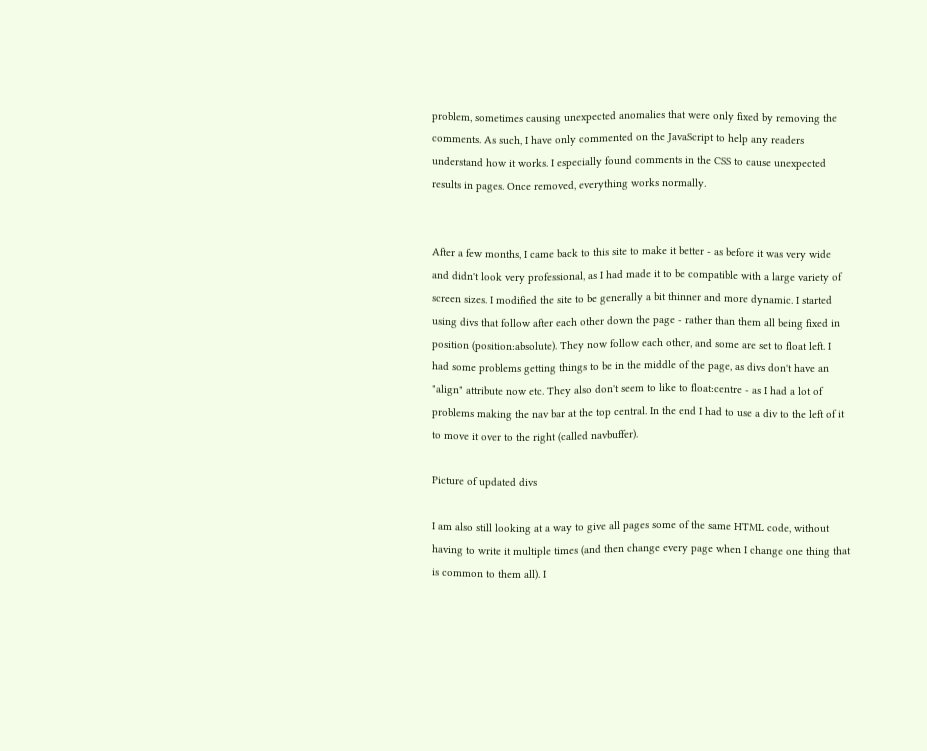problem, sometimes causing unexpected anomalies that were only fixed by removing the comments. As such, I have only commented on the JavaScript to help any readers understand how it works. I especially found comments in the CSS to cause unexpected results in pages. Once removed, everything works normally.


After a few months, I came back to this site to make it better - as before it was very wide and didn't look very professional, as I had made it to be compatible with a large variety of screen sizes. I modified the site to be generally a bit thinner and more dynamic. I started using divs that follow after each other down the page - rather than them all being fixed in position (position:absolute). They now follow each other, and some are set to float left. I had some problems getting things to be in the middle of the page, as divs don't have an "align" attribute now etc. They also don't seem to like to float:centre - as I had a lot of problems making the nav bar at the top central. In the end I had to use a div to the left of it to move it over to the right (called navbuffer).

Picture of updated divs

I am also still looking at a way to give all pages some of the same HTML code, without having to write it multiple times (and then change every page when I change one thing that is common to them all). I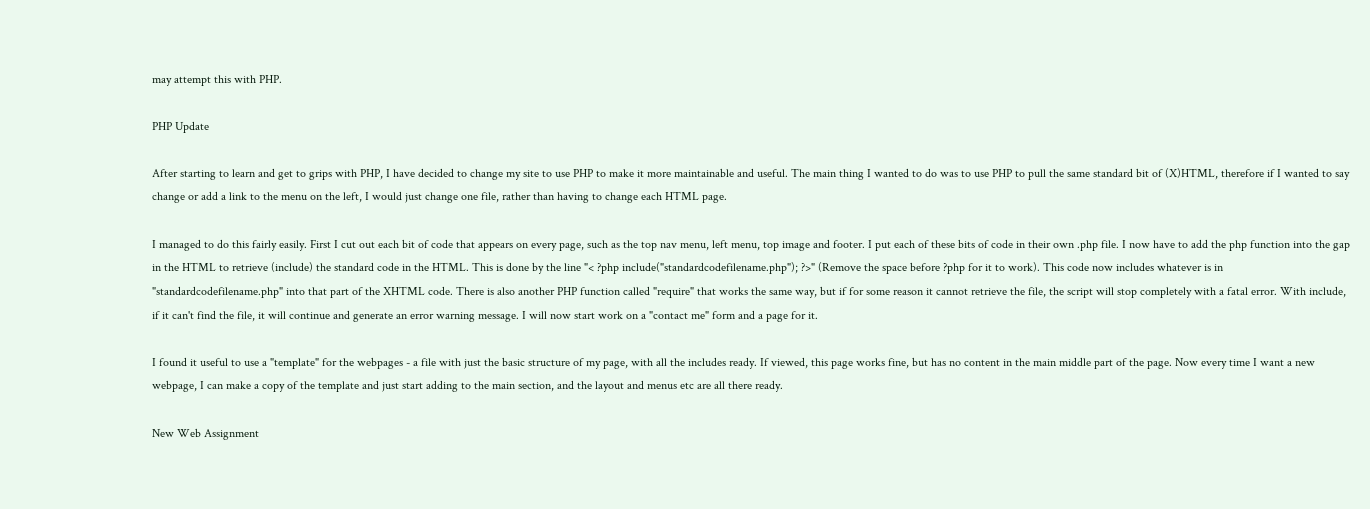may attempt this with PHP.

PHP Update

After starting to learn and get to grips with PHP, I have decided to change my site to use PHP to make it more maintainable and useful. The main thing I wanted to do was to use PHP to pull the same standard bit of (X)HTML, therefore if I wanted to say change or add a link to the menu on the left, I would just change one file, rather than having to change each HTML page.

I managed to do this fairly easily. First I cut out each bit of code that appears on every page, such as the top nav menu, left menu, top image and footer. I put each of these bits of code in their own .php file. I now have to add the php function into the gap in the HTML to retrieve (include) the standard code in the HTML. This is done by the line "< ?php include("standardcodefilename.php"); ?>" (Remove the space before ?php for it to work). This code now includes whatever is in "standardcodefilename.php" into that part of the XHTML code. There is also another PHP function called "require" that works the same way, but if for some reason it cannot retrieve the file, the script will stop completely with a fatal error. With include, if it can't find the file, it will continue and generate an error warning message. I will now start work on a "contact me" form and a page for it.

I found it useful to use a "template" for the webpages - a file with just the basic structure of my page, with all the includes ready. If viewed, this page works fine, but has no content in the main middle part of the page. Now every time I want a new webpage, I can make a copy of the template and just start adding to the main section, and the layout and menus etc are all there ready.

New Web Assignment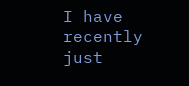I have recently just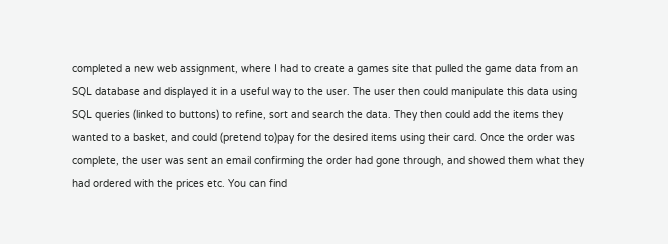completed a new web assignment, where I had to create a games site that pulled the game data from an SQL database and displayed it in a useful way to the user. The user then could manipulate this data using SQL queries (linked to buttons) to refine, sort and search the data. They then could add the items they wanted to a basket, and could (pretend to)pay for the desired items using their card. Once the order was complete, the user was sent an email confirming the order had gone through, and showed them what they had ordered with the prices etc. You can find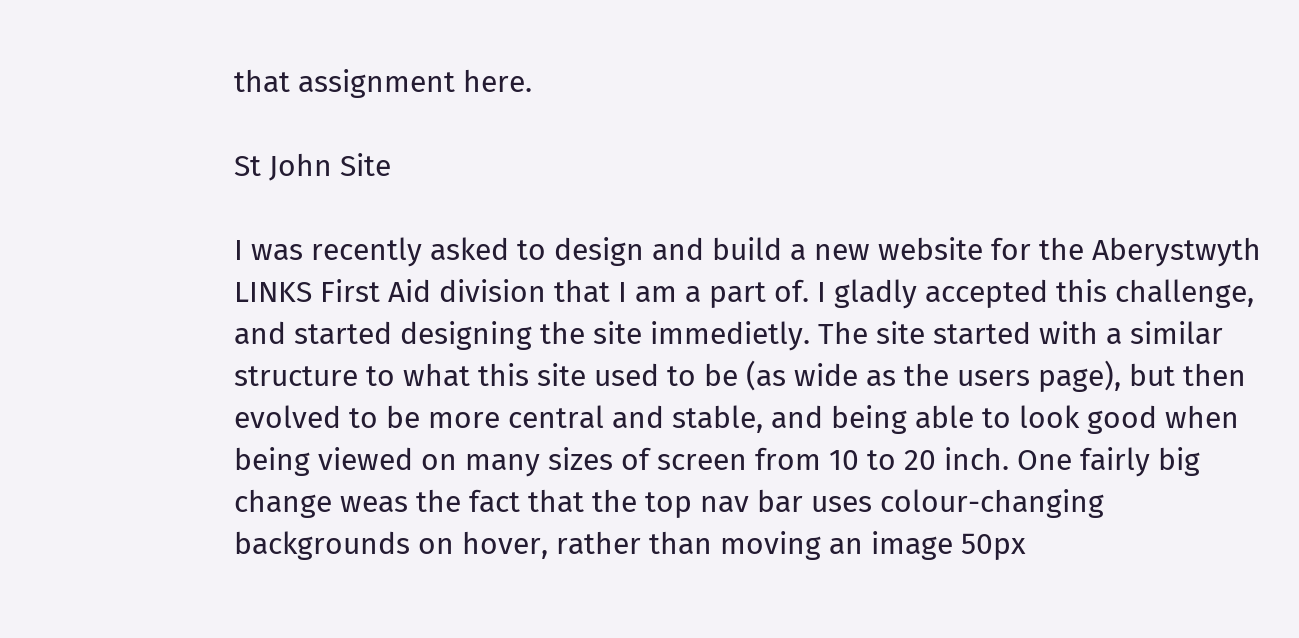that assignment here.

St John Site

I was recently asked to design and build a new website for the Aberystwyth LINKS First Aid division that I am a part of. I gladly accepted this challenge, and started designing the site immedietly. The site started with a similar structure to what this site used to be (as wide as the users page), but then evolved to be more central and stable, and being able to look good when being viewed on many sizes of screen from 10 to 20 inch. One fairly big change weas the fact that the top nav bar uses colour-changing backgrounds on hover, rather than moving an image 50px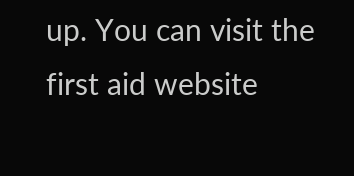up. You can visit the first aid website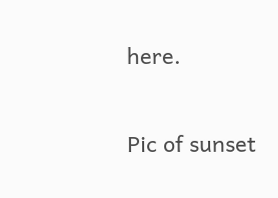here.

Pic of sunset